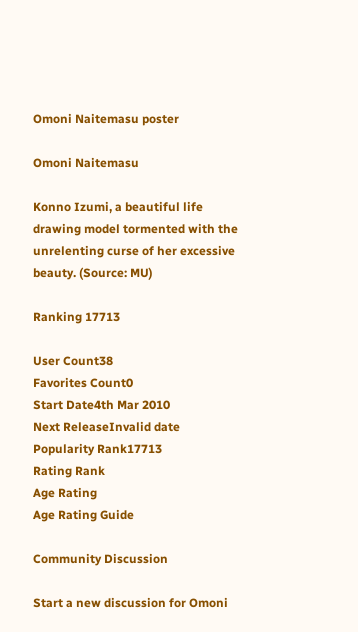Omoni Naitemasu poster

Omoni Naitemasu

Konno Izumi, a beautiful life drawing model tormented with the unrelenting curse of her excessive beauty. (Source: MU)

Ranking 17713

User Count38
Favorites Count0
Start Date4th Mar 2010
Next ReleaseInvalid date
Popularity Rank17713
Rating Rank
Age Rating
Age Rating Guide

Community Discussion

Start a new discussion for Omoni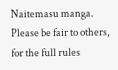Naitemasu manga. Please be fair to others, for the full rules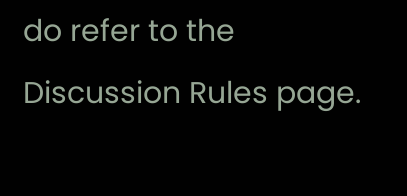do refer to the Discussion Rules page.